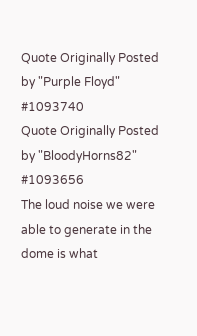Quote Originally Posted by "Purple Floyd" #1093740
Quote Originally Posted by "BloodyHorns82" #1093656
The loud noise we were able to generate in the dome is what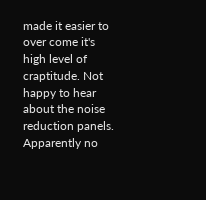made it easier to over come it's high level of craptitude. Not happy to hear about the noise reduction panels.
Apparently no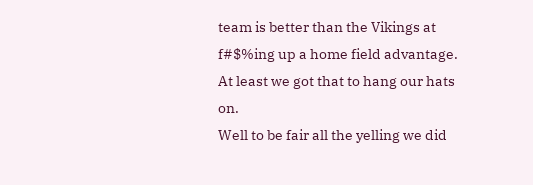team is better than the Vikings at f#$%ing up a home field advantage. At least we got that to hang our hats on.
Well to be fair all the yelling we did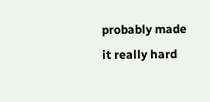probably made it really hard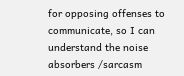for opposing offenses to communicate, so I can understand the noise absorbers /sarcasm